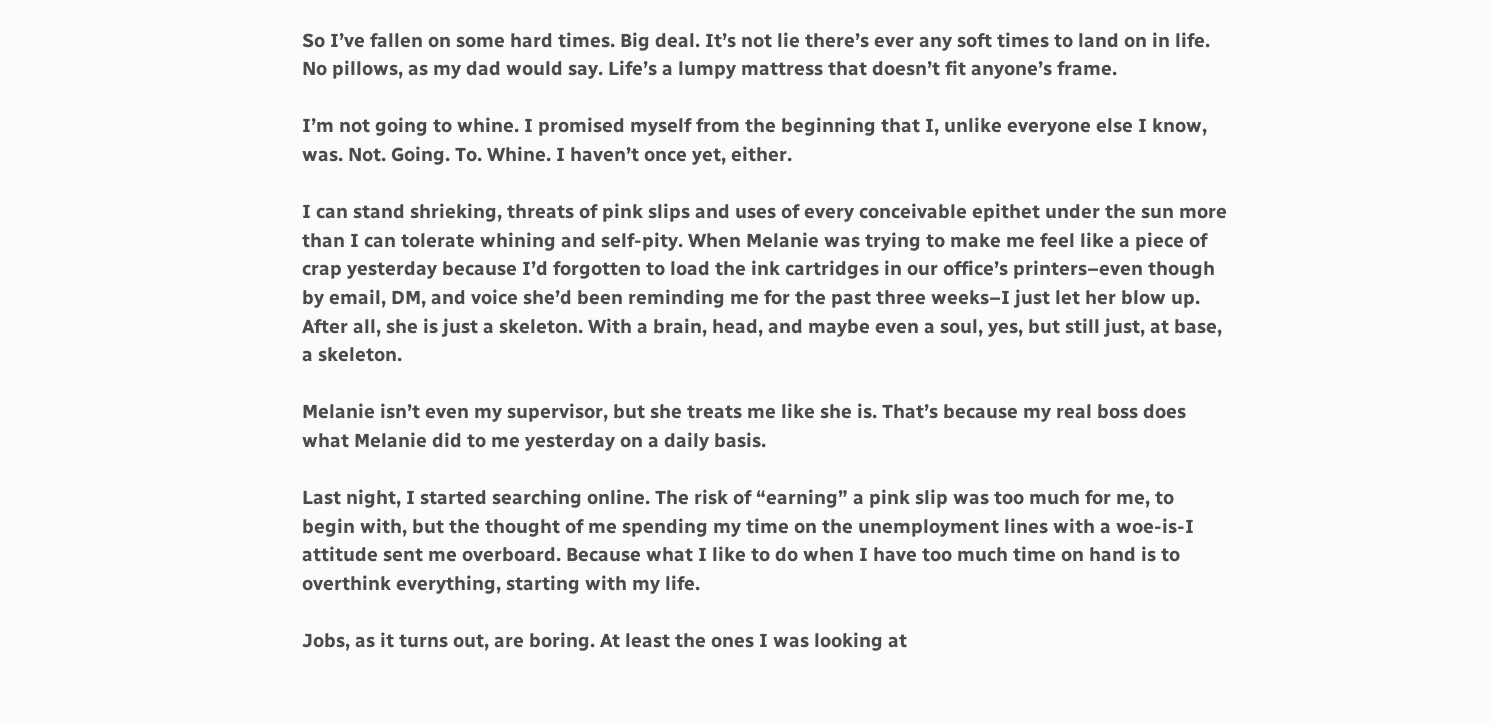So I’ve fallen on some hard times. Big deal. It’s not lie there’s ever any soft times to land on in life. No pillows, as my dad would say. Life’s a lumpy mattress that doesn’t fit anyone’s frame.

I’m not going to whine. I promised myself from the beginning that I, unlike everyone else I know, was. Not. Going. To. Whine. I haven’t once yet, either.

I can stand shrieking, threats of pink slips and uses of every conceivable epithet under the sun more than I can tolerate whining and self-pity. When Melanie was trying to make me feel like a piece of crap yesterday because I’d forgotten to load the ink cartridges in our office’s printers–even though by email, DM, and voice she’d been reminding me for the past three weeks–I just let her blow up. After all, she is just a skeleton. With a brain, head, and maybe even a soul, yes, but still just, at base, a skeleton.

Melanie isn’t even my supervisor, but she treats me like she is. That’s because my real boss does what Melanie did to me yesterday on a daily basis.

Last night, I started searching online. The risk of “earning” a pink slip was too much for me, to begin with, but the thought of me spending my time on the unemployment lines with a woe-is-I attitude sent me overboard. Because what I like to do when I have too much time on hand is to overthink everything, starting with my life.

Jobs, as it turns out, are boring. At least the ones I was looking at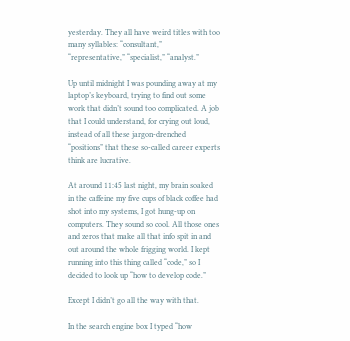yesterday. They all have weird titles with too many syllables: “consultant,” “representative,” “specialist,” “analyst.”

Up until midnight I was pounding away at my laptop’s keyboard, trying to find out some work that didn’t sound too complicated. A job that I could understand, for crying out loud, instead of all these jargon-drenched “positions” that these so-called career experts think are lucrative.

At around 11:45 last night, my brain soaked in the caffeine my five cups of black coffee had shot into my systems, I got hung-up on computers. They sound so cool. All those ones and zeros that make all that info spit in and out around the whole frigging world. I kept running into this thing called “code,” so I decided to look up “how to develop code.”

Except I didn’t go all the way with that.

In the search engine box I typed “how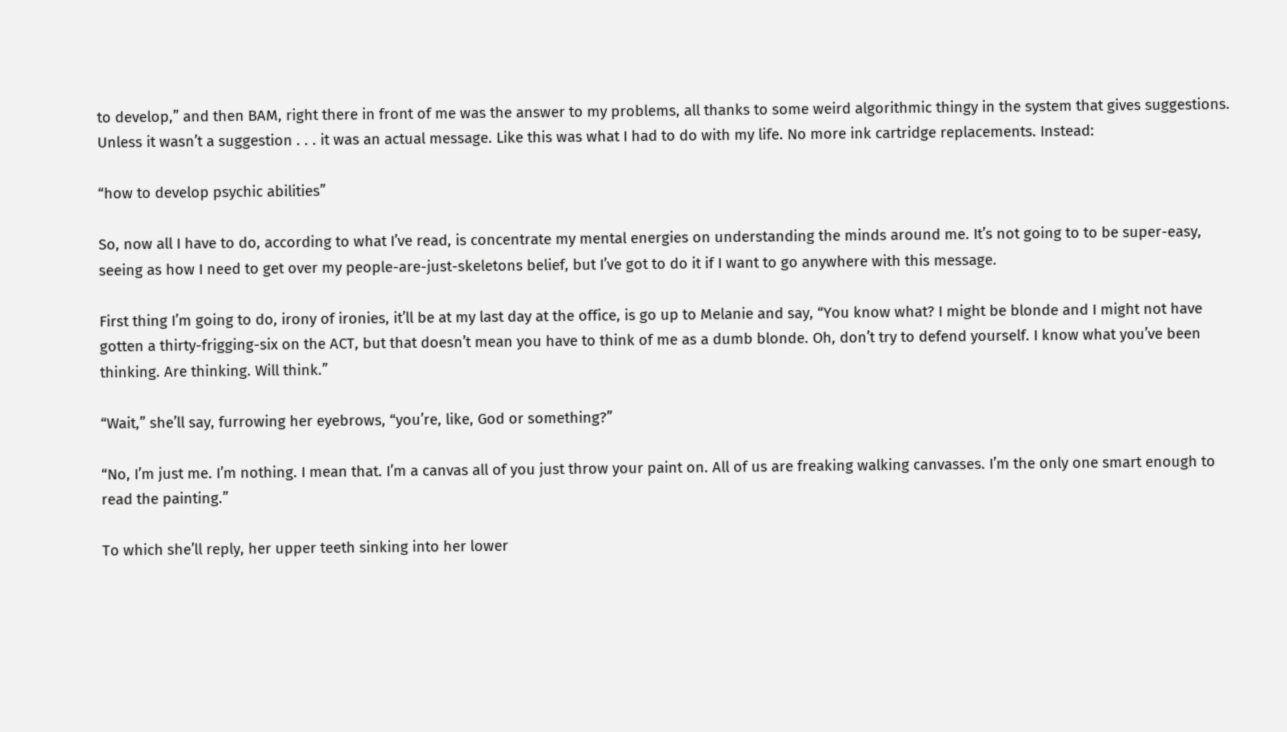to develop,” and then BAM, right there in front of me was the answer to my problems, all thanks to some weird algorithmic thingy in the system that gives suggestions. Unless it wasn’t a suggestion . . . it was an actual message. Like this was what I had to do with my life. No more ink cartridge replacements. Instead:

“how to develop psychic abilities”

So, now all I have to do, according to what I’ve read, is concentrate my mental energies on understanding the minds around me. It’s not going to to be super-easy, seeing as how I need to get over my people-are-just-skeletons belief, but I’ve got to do it if I want to go anywhere with this message.

First thing I’m going to do, irony of ironies, it’ll be at my last day at the office, is go up to Melanie and say, “You know what? I might be blonde and I might not have gotten a thirty-frigging-six on the ACT, but that doesn’t mean you have to think of me as a dumb blonde. Oh, don’t try to defend yourself. I know what you’ve been thinking. Are thinking. Will think.”

“Wait,” she’ll say, furrowing her eyebrows, “you’re, like, God or something?”

“No, I’m just me. I’m nothing. I mean that. I’m a canvas all of you just throw your paint on. All of us are freaking walking canvasses. I’m the only one smart enough to read the painting.”

To which she’ll reply, her upper teeth sinking into her lower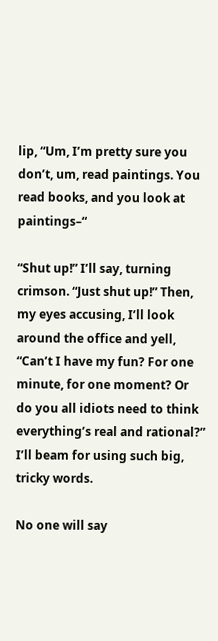lip, “Um, I’m pretty sure you don’t, um, read paintings. You read books, and you look at paintings–“

“Shut up!” I’ll say, turning crimson. “Just shut up!” Then, my eyes accusing, I’ll look around the office and yell, “Can’t I have my fun? For one minute, for one moment? Or do you all idiots need to think everything’s real and rational?” I’ll beam for using such big, tricky words.

No one will say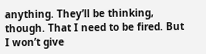anything. They’ll be thinking, though. That I need to be fired. But I won’t give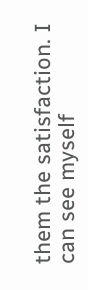them the satisfaction. I can see myself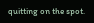quitting on the spot.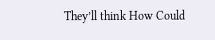They’ll think How Could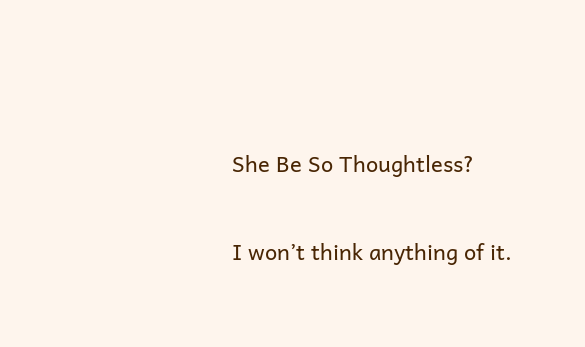She Be So Thoughtless?

I won’t think anything of it.